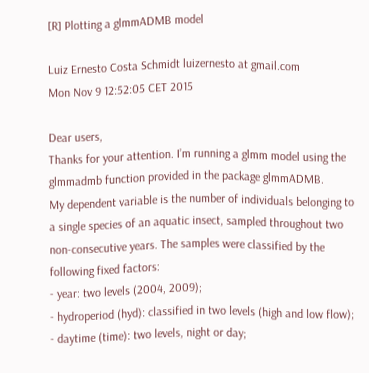[R] Plotting a glmmADMB model

Luiz Ernesto Costa Schmidt luizernesto at gmail.com
Mon Nov 9 12:52:05 CET 2015

Dear users,
Thanks for your attention. I’m running a glmm model using the glmmadmb function provided in the package glmmADMB.
My dependent variable is the number of individuals belonging to a single species of an aquatic insect, sampled throughout two non-consecutive years. The samples were classified by the following fixed factors:
- year: two levels (2004, 2009);
- hydroperiod (hyd): classified in two levels (high and low flow);
- daytime (time): two levels, night or day;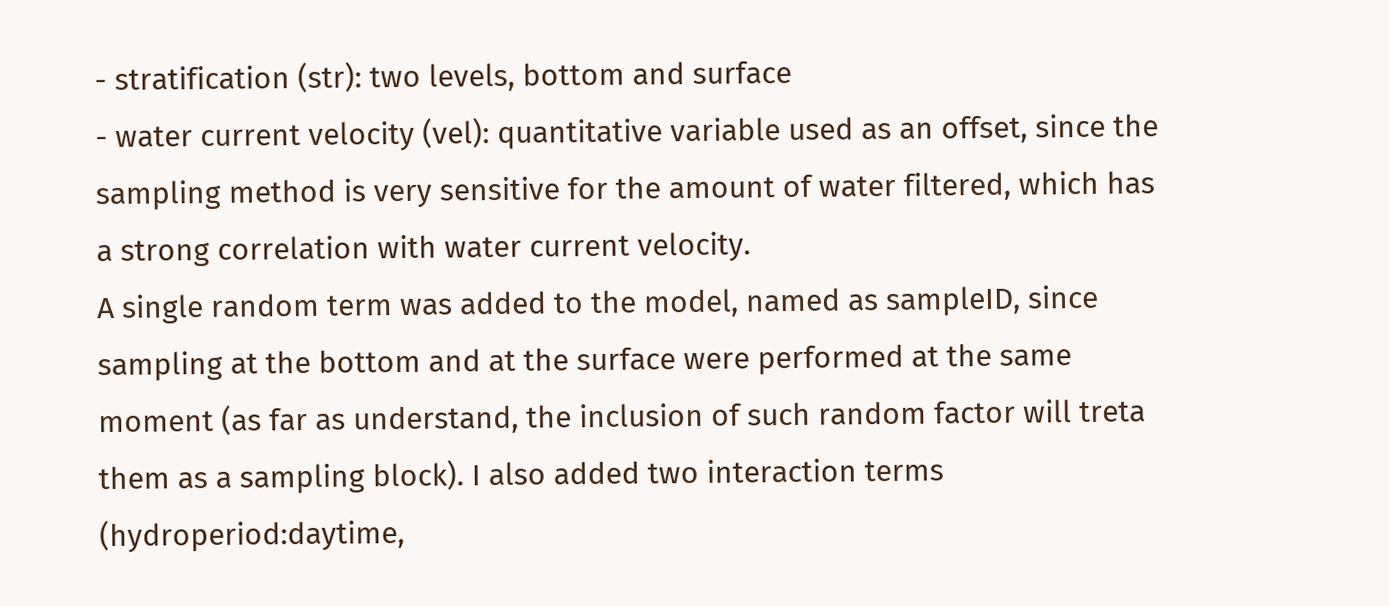- stratification (str): two levels, bottom and surface
- water current velocity (vel): quantitative variable used as an offset, since the sampling method is very sensitive for the amount of water filtered, which has a strong correlation with water current velocity.
A single random term was added to the model, named as sampleID, since sampling at the bottom and at the surface were performed at the same moment (as far as understand, the inclusion of such random factor will treta them as a sampling block). I also added two interaction terms (hydroperiod:daytime,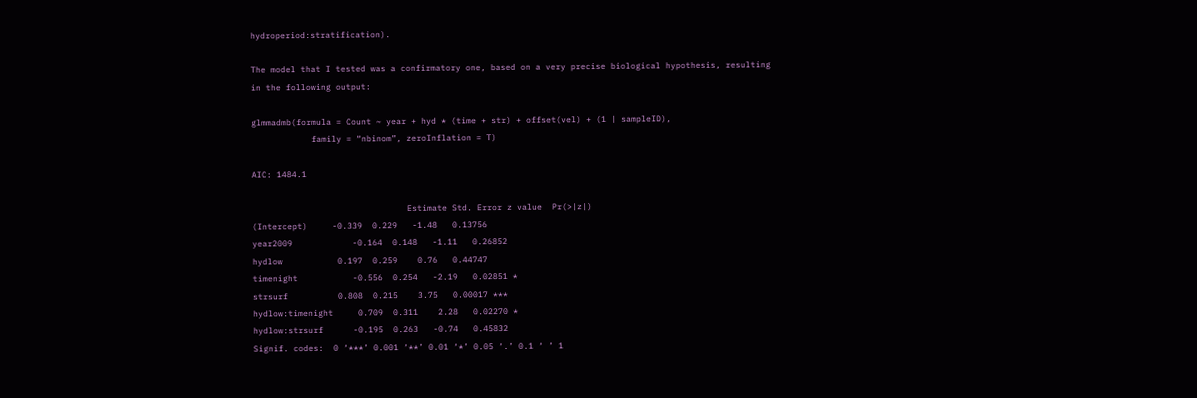hydroperiod:stratification).

The model that I tested was a confirmatory one, based on a very precise biological hypothesis, resulting in the following output:

glmmadmb(formula = Count ~ year + hyd * (time + str) + offset(vel) + (1 | sampleID),
            family = “nbinom”, zeroInflation = T)

AIC: 1484.1

                               Estimate Std. Error z value  Pr(>|z|)
(Intercept)     -0.339  0.229   -1.48   0.13756
year2009            -0.164  0.148   -1.11   0.26852
hydlow           0.197  0.259    0.76   0.44747
timenight           -0.556  0.254   -2.19   0.02851 *
strsurf          0.808  0.215    3.75   0.00017 ***
hydlow:timenight     0.709  0.311    2.28   0.02270 *
hydlow:strsurf      -0.195  0.263   -0.74   0.45832
Signif. codes:  0 ‘***’ 0.001 ‘**’ 0.01 ‘*’ 0.05 ‘.’ 0.1 ‘ ’ 1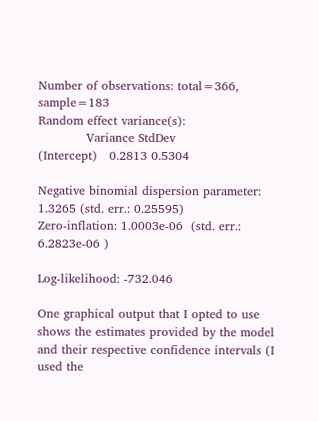Number of observations: total=366, sample=183
Random effect variance(s):
            Variance StdDev
(Intercept)   0.2813 0.5304

Negative binomial dispersion parameter: 1.3265 (std. err.: 0.25595)
Zero-inflation: 1.0003e-06  (std. err.:  6.2823e-06 )

Log-likelihood: -732.046

One graphical output that I opted to use shows the estimates provided by the model and their respective confidence intervals (I used the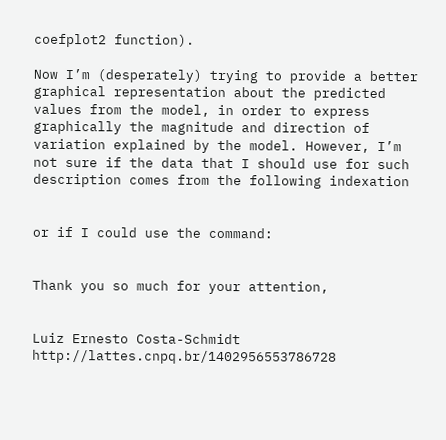coefplot2 function).

Now I’m (desperately) trying to provide a better graphical representation about the predicted values from the model, in order to express graphically the magnitude and direction of variation explained by the model. However, I’m not sure if the data that I should use for such description comes from the following indexation


or if I could use the command:


Thank you so much for your attention,


Luiz Ernesto Costa-Schmidt
http://lattes.cnpq.br/1402956553786728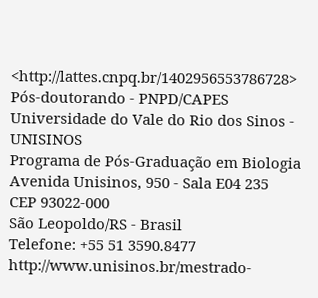<http://lattes.cnpq.br/1402956553786728>
Pós-doutorando - PNPD/CAPES
Universidade do Vale do Rio dos Sinos - UNISINOS
Programa de Pós-Graduação em Biologia
Avenida Unisinos, 950 - Sala E04 235
CEP 93022-000
São Leopoldo/RS - Brasil
Telefone: +55 51 3590.8477
http://www.unisinos.br/mestrado-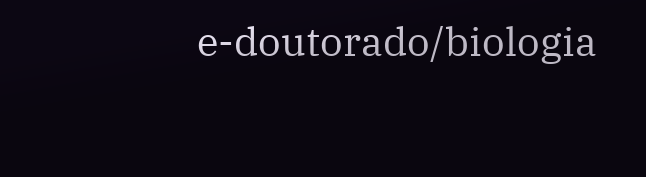e-doutorado/biologia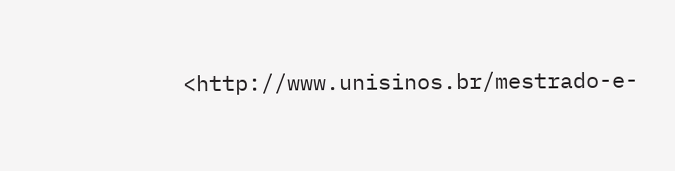<http://www.unisinos.br/mestrado-e-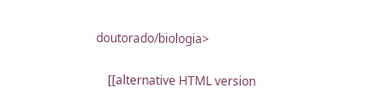doutorado/biologia>

    [[alternative HTML version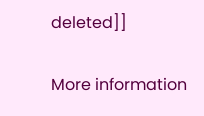deleted]]

More information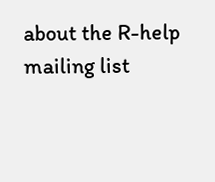about the R-help mailing list